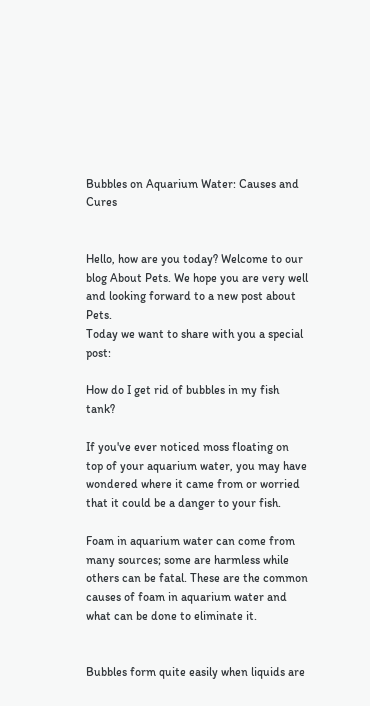Bubbles on Aquarium Water: Causes and Cures


Hello, how are you today? Welcome to our blog About Pets. We hope you are very well and looking forward to a new post about Pets.
Today we want to share with you a special post:

How do I get rid of bubbles in my fish tank?

If you've ever noticed moss floating on top of your aquarium water, you may have wondered where it came from or worried that it could be a danger to your fish.

Foam in aquarium water can come from many sources; some are harmless while others can be fatal. These are the common causes of foam in aquarium water and what can be done to eliminate it.


Bubbles form quite easily when liquids are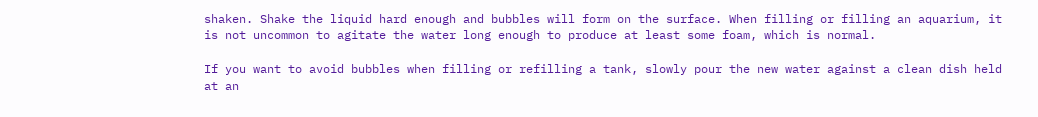shaken. Shake the liquid hard enough and bubbles will form on the surface. When filling or filling an aquarium, it is not uncommon to agitate the water long enough to produce at least some foam, which is normal.

If you want to avoid bubbles when filling or refilling a tank, slowly pour the new water against a clean dish held at an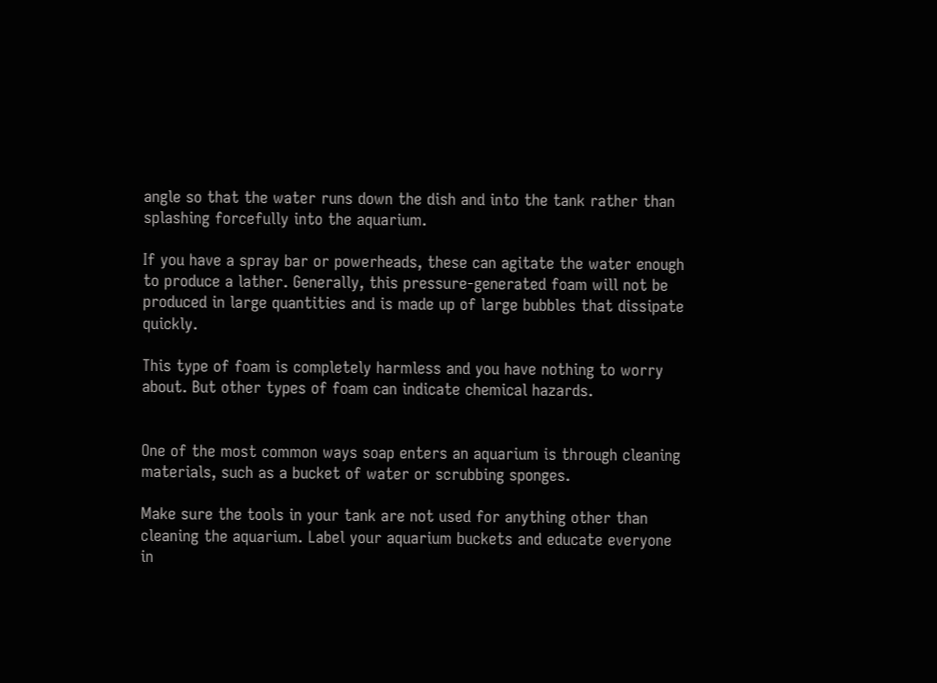angle so that the water runs down the dish and into the tank rather than splashing forcefully into the aquarium.

If you have a spray bar or powerheads, these can agitate the water enough to produce a lather. Generally, this pressure-generated foam will not be produced in large quantities and is made up of large bubbles that dissipate quickly.

This type of foam is completely harmless and you have nothing to worry about. But other types of foam can indicate chemical hazards.


One of the most common ways soap enters an aquarium is through cleaning materials, such as a bucket of water or scrubbing sponges.

Make sure the tools in your tank are not used for anything other than cleaning the aquarium. Label your aquarium buckets and educate everyone in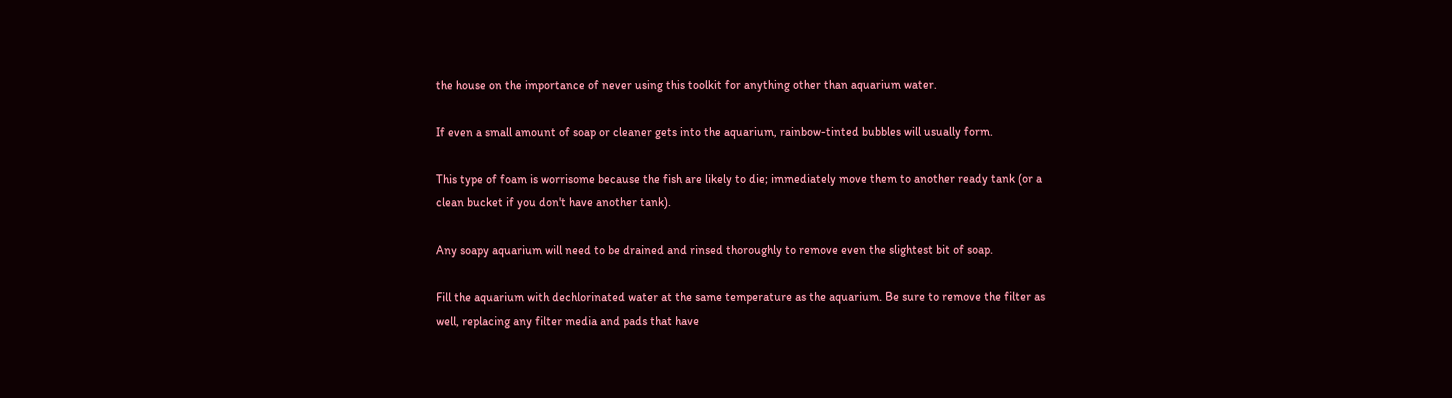the house on the importance of never using this toolkit for anything other than aquarium water.

If even a small amount of soap or cleaner gets into the aquarium, rainbow-tinted bubbles will usually form.

This type of foam is worrisome because the fish are likely to die; immediately move them to another ready tank (or a clean bucket if you don't have another tank).

Any soapy aquarium will need to be drained and rinsed thoroughly to remove even the slightest bit of soap.

Fill the aquarium with dechlorinated water at the same temperature as the aquarium. Be sure to remove the filter as well, replacing any filter media and pads that have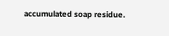accumulated soap residue.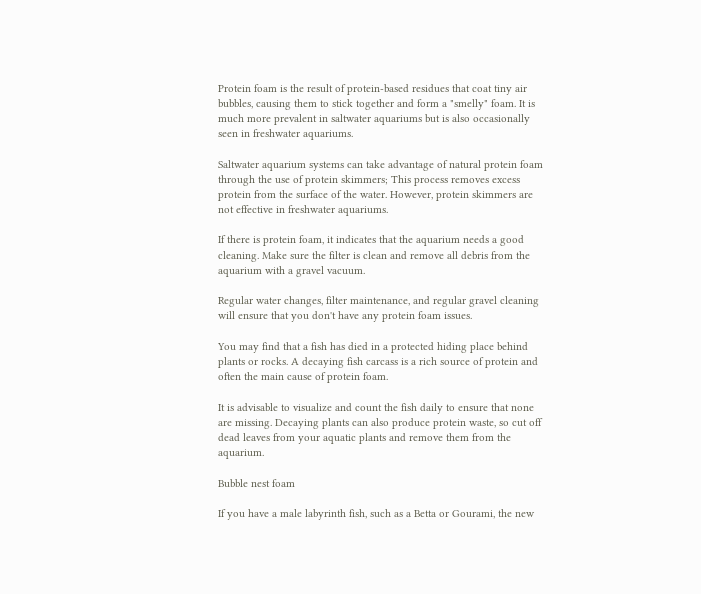Protein foam is the result of protein-based residues that coat tiny air bubbles, causing them to stick together and form a "smelly" foam. It is much more prevalent in saltwater aquariums but is also occasionally seen in freshwater aquariums.

Saltwater aquarium systems can take advantage of natural protein foam through the use of protein skimmers; This process removes excess protein from the surface of the water. However, protein skimmers are not effective in freshwater aquariums.

If there is protein foam, it indicates that the aquarium needs a good cleaning. Make sure the filter is clean and remove all debris from the aquarium with a gravel vacuum.

Regular water changes, filter maintenance, and regular gravel cleaning will ensure that you don't have any protein foam issues.

You may find that a fish has died in a protected hiding place behind plants or rocks. A decaying fish carcass is a rich source of protein and often the main cause of protein foam.

It is advisable to visualize and count the fish daily to ensure that none are missing. Decaying plants can also produce protein waste, so cut off dead leaves from your aquatic plants and remove them from the aquarium.

Bubble nest foam

If you have a male labyrinth fish, such as a Betta or Gourami, the new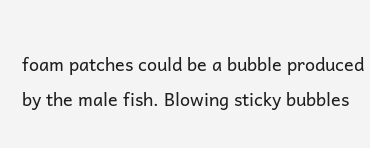foam patches could be a bubble produced by the male fish. Blowing sticky bubbles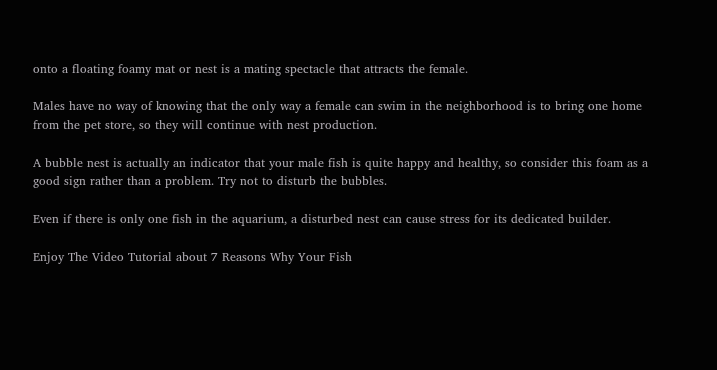onto a floating foamy mat or nest is a mating spectacle that attracts the female.

Males have no way of knowing that the only way a female can swim in the neighborhood is to bring one home from the pet store, so they will continue with nest production.

A bubble nest is actually an indicator that your male fish is quite happy and healthy, so consider this foam as a good sign rather than a problem. Try not to disturb the bubbles.

Even if there is only one fish in the aquarium, a disturbed nest can cause stress for its dedicated builder.

Enjoy The Video Tutorial about 7 Reasons Why Your Fish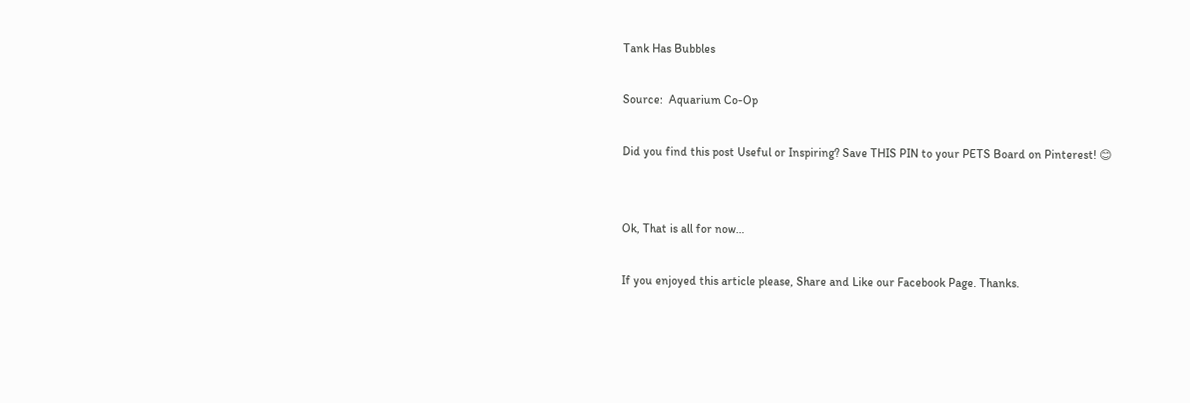Tank Has Bubbles

Source:  Aquarium Co-Op

Did you find this post Useful or Inspiring? Save THIS PIN to your PETS Board on Pinterest! 😊


Ok, That is all for now…

If you enjoyed this article please, Share and Like our Facebook Page. Thanks.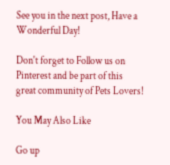See you in the next post, Have a Wonderful Day!

Don't forget to Follow us on Pinterest and be part of this great community of Pets Lovers!

You May Also Like

Go up